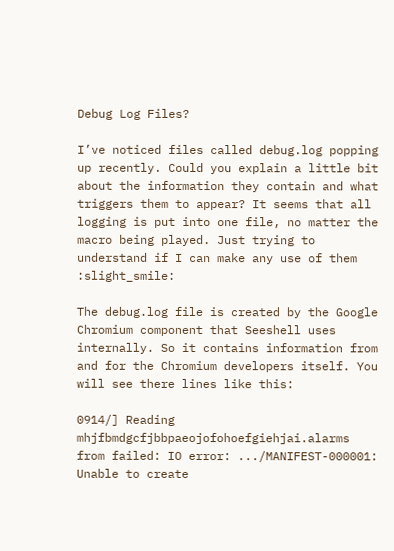Debug Log Files?

I’ve noticed files called debug.log popping up recently. Could you explain a little bit about the information they contain and what triggers them to appear? It seems that all logging is put into one file, no matter the macro being played. Just trying to understand if I can make any use of them :slight_smile:

The debug.log file is created by the Google Chromium component that Seeshell uses internally. So it contains information from and for the Chromium developers itself. You will see there lines like this:

0914/] Reading mhjfbmdgcfjbbpaeojofohoefgiehjai.alarms from failed: IO error: .../MANIFEST-000001: Unable to create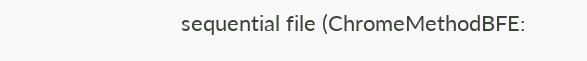sequential file (ChromeMethodBFE: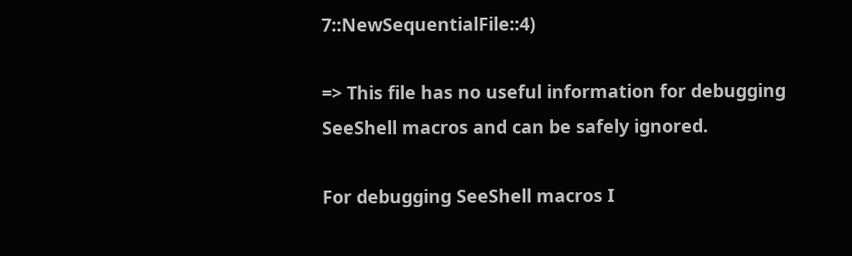7::NewSequentialFile::4)

=> This file has no useful information for debugging SeeShell macros and can be safely ignored.

For debugging SeeShell macros I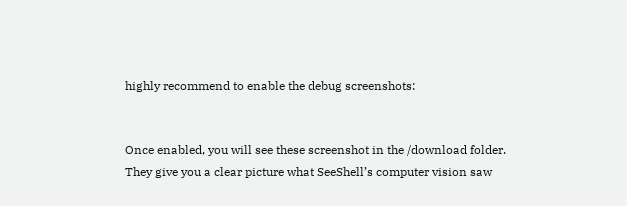highly recommend to enable the debug screenshots:


Once enabled, you will see these screenshot in the /download folder. They give you a clear picture what SeeShell’s computer vision saw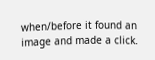when/before it found an image and made a click.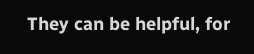They can be helpful, for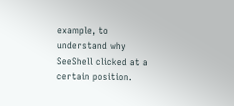example, to understand why SeeShell clicked at a certain position.